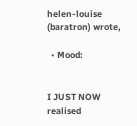helen-louise (baratron) wrote,

  • Mood:


I JUST NOW realised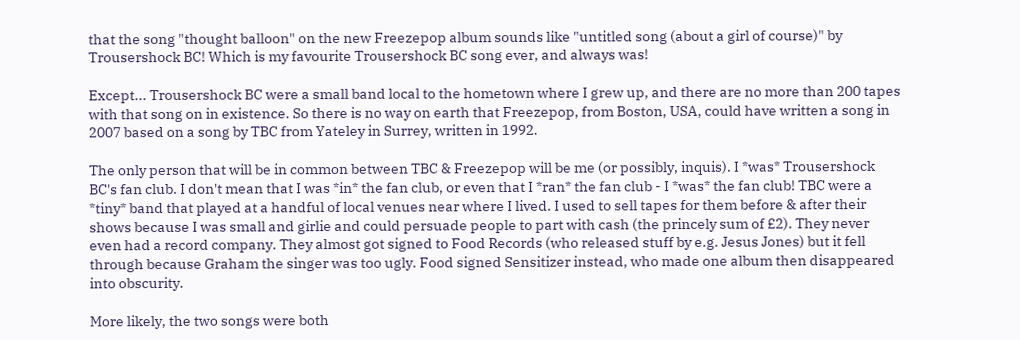that the song "thought balloon" on the new Freezepop album sounds like "untitled song (about a girl of course)" by Trousershock BC! Which is my favourite Trousershock BC song ever, and always was!

Except... Trousershock BC were a small band local to the hometown where I grew up, and there are no more than 200 tapes with that song on in existence. So there is no way on earth that Freezepop, from Boston, USA, could have written a song in 2007 based on a song by TBC from Yateley in Surrey, written in 1992.

The only person that will be in common between TBC & Freezepop will be me (or possibly, inquis). I *was* Trousershock BC's fan club. I don't mean that I was *in* the fan club, or even that I *ran* the fan club - I *was* the fan club! TBC were a *tiny* band that played at a handful of local venues near where I lived. I used to sell tapes for them before & after their shows because I was small and girlie and could persuade people to part with cash (the princely sum of £2). They never even had a record company. They almost got signed to Food Records (who released stuff by e.g. Jesus Jones) but it fell through because Graham the singer was too ugly. Food signed Sensitizer instead, who made one album then disappeared into obscurity.

More likely, the two songs were both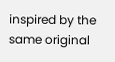inspired by the same original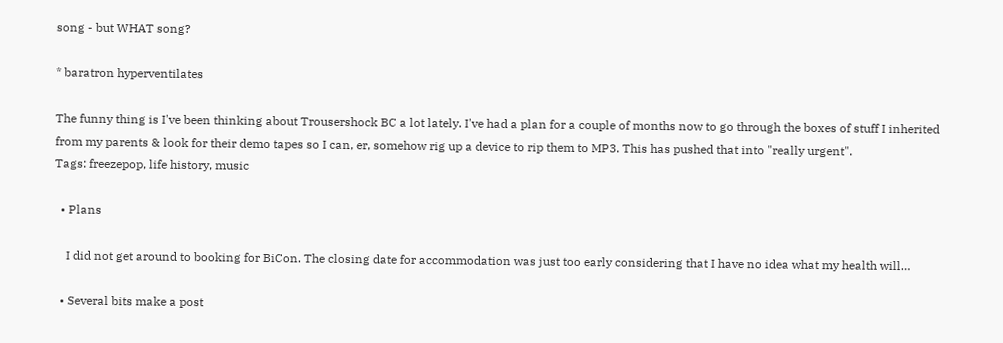song - but WHAT song?

* baratron hyperventilates

The funny thing is I've been thinking about Trousershock BC a lot lately. I've had a plan for a couple of months now to go through the boxes of stuff I inherited from my parents & look for their demo tapes so I can, er, somehow rig up a device to rip them to MP3. This has pushed that into "really urgent".
Tags: freezepop, life history, music

  • Plans

    I did not get around to booking for BiCon. The closing date for accommodation was just too early considering that I have no idea what my health will…

  • Several bits make a post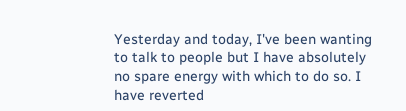Yesterday and today, I've been wanting to talk to people but I have absolutely no spare energy with which to do so. I have reverted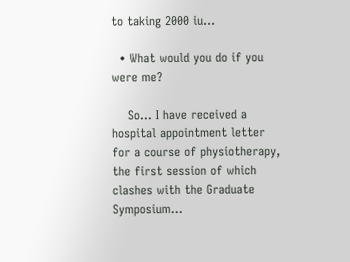to taking 2000 iu…

  • What would you do if you were me?

    So... I have received a hospital appointment letter for a course of physiotherapy, the first session of which clashes with the Graduate Symposium…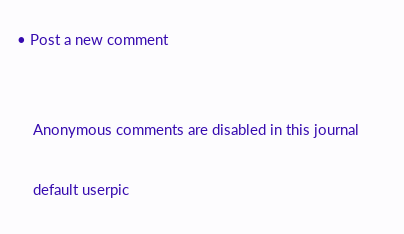• Post a new comment


    Anonymous comments are disabled in this journal

    default userpic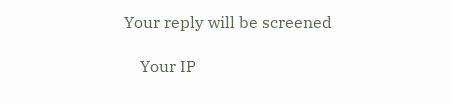Your reply will be screened

    Your IP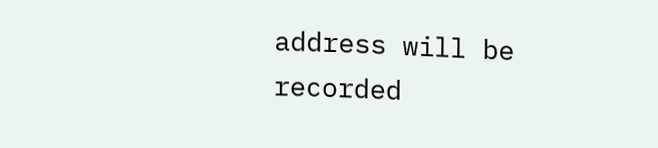address will be recorded